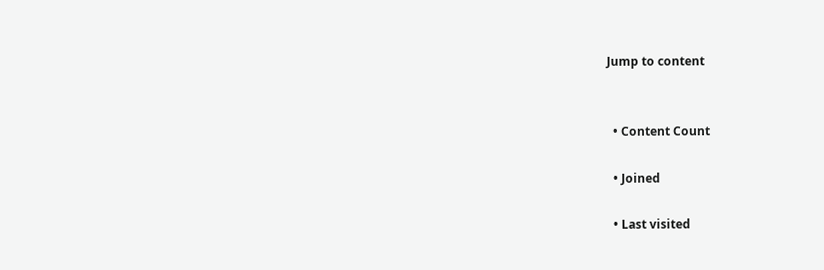Jump to content


  • Content Count

  • Joined

  • Last visited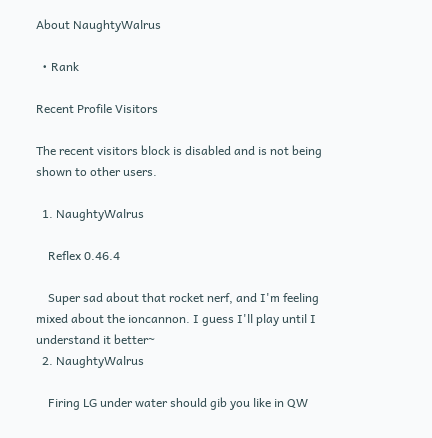About NaughtyWalrus

  • Rank

Recent Profile Visitors

The recent visitors block is disabled and is not being shown to other users.

  1. NaughtyWalrus

    Reflex 0.46.4

    Super sad about that rocket nerf, and I'm feeling mixed about the ioncannon. I guess I'll play until I understand it better~
  2. NaughtyWalrus

    Firing LG under water should gib you like in QW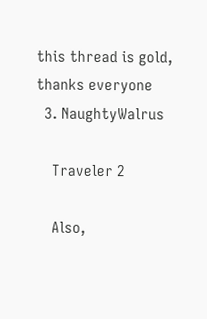this thread is gold, thanks everyone
  3. NaughtyWalrus

    Traveler 2

    Also,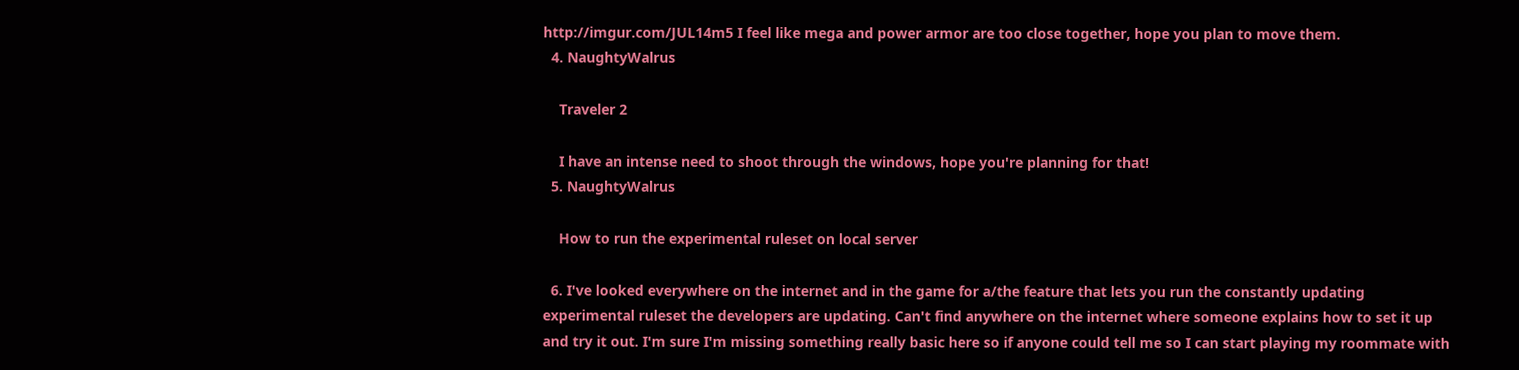http://imgur.com/JUL14m5 I feel like mega and power armor are too close together, hope you plan to move them.
  4. NaughtyWalrus

    Traveler 2

    I have an intense need to shoot through the windows, hope you're planning for that!
  5. NaughtyWalrus

    How to run the experimental ruleset on local server

  6. I've looked everywhere on the internet and in the game for a/the feature that lets you run the constantly updating experimental ruleset the developers are updating. Can't find anywhere on the internet where someone explains how to set it up and try it out. I'm sure I'm missing something really basic here so if anyone could tell me so I can start playing my roommate with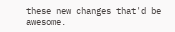these new changes that'd be awesome.